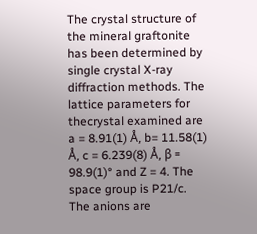The crystal structure of the mineral graftonite has been determined by single crystal X-ray diffraction methods. The lattice parameters for thecrystal examined are a = 8.91(1) Å, b= 11.58(1) Å, c = 6.239(8) Å, β = 98.9(1)° and Z = 4. The space group is P21/c. The anions are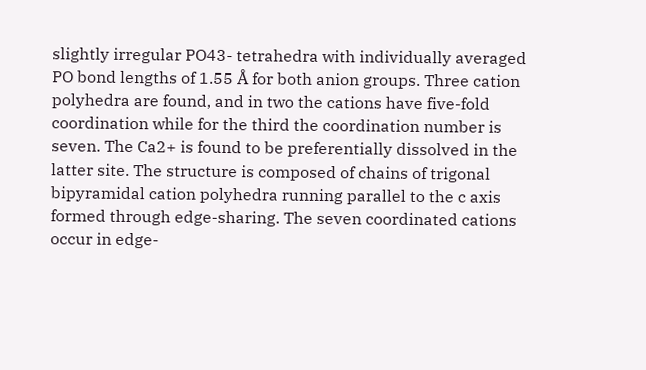slightly irregular PO43- tetrahedra with individually averaged PO bond lengths of 1.55 Å for both anion groups. Three cation polyhedra are found, and in two the cations have five-fold coordination while for the third the coordination number is seven. The Ca2+ is found to be preferentially dissolved in the latter site. The structure is composed of chains of trigonal bipyramidal cation polyhedra running parallel to the c axis formed through edge-sharing. The seven coordinated cations occur in edge-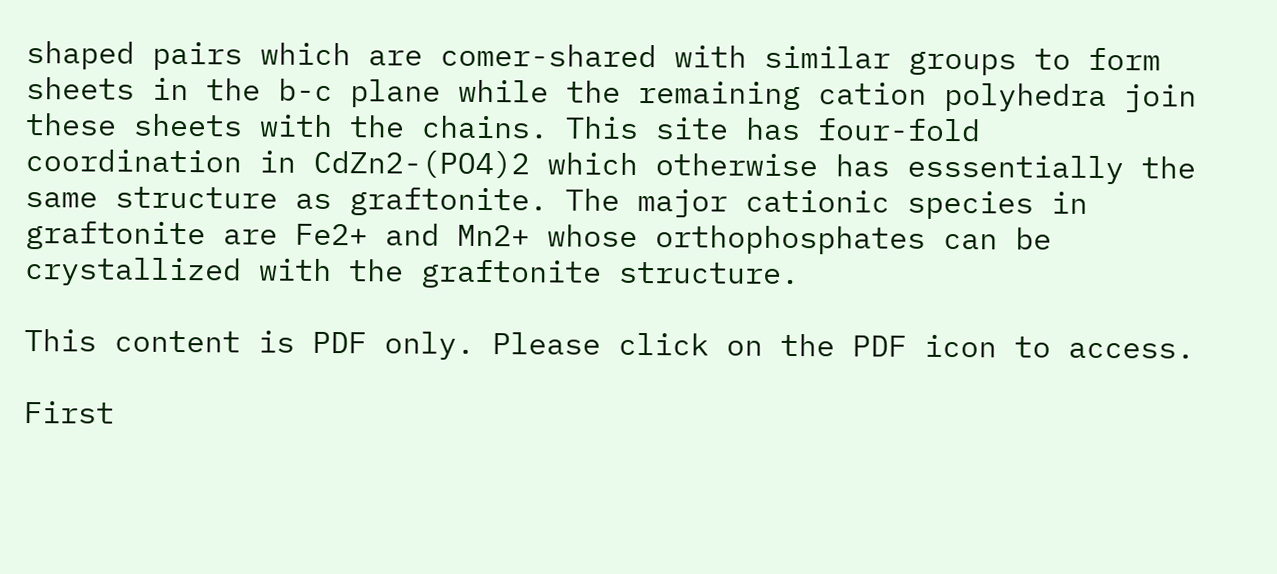shaped pairs which are comer-shared with similar groups to form sheets in the b-c plane while the remaining cation polyhedra join these sheets with the chains. This site has four-fold coordination in CdZn2-(PO4)2 which otherwise has esssentially the same structure as graftonite. The major cationic species in graftonite are Fe2+ and Mn2+ whose orthophosphates can be crystallized with the graftonite structure.

This content is PDF only. Please click on the PDF icon to access.

First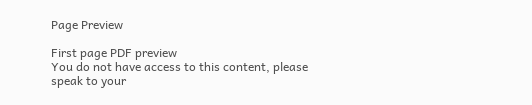Page Preview

First page PDF preview
You do not have access to this content, please speak to your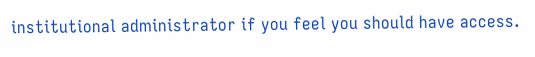institutional administrator if you feel you should have access.